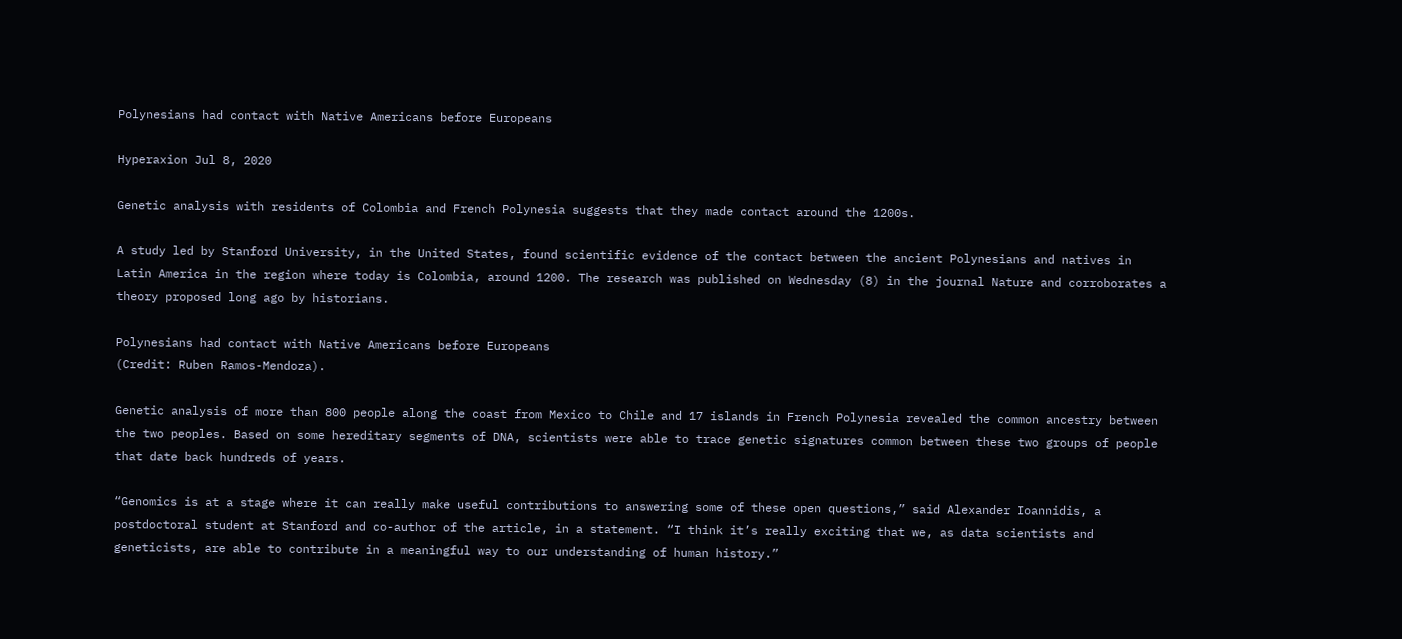Polynesians had contact with Native Americans before Europeans

Hyperaxion Jul 8, 2020

Genetic analysis with residents of Colombia and French Polynesia suggests that they made contact around the 1200s.

A study led by Stanford University, in the United States, found scientific evidence of the contact between the ancient Polynesians and natives in Latin America in the region where today is Colombia, around 1200. The research was published on Wednesday (8) in the journal Nature and corroborates a theory proposed long ago by historians.

Polynesians had contact with Native Americans before Europeans
(Credit: Ruben Ramos-Mendoza).

Genetic analysis of more than 800 people along the coast from Mexico to Chile and 17 islands in French Polynesia revealed the common ancestry between the two peoples. Based on some hereditary segments of DNA, scientists were able to trace genetic signatures common between these two groups of people that date back hundreds of years.

“Genomics is at a stage where it can really make useful contributions to answering some of these open questions,” said Alexander Ioannidis, a postdoctoral student at Stanford and co-author of the article, in a statement. “I think it’s really exciting that we, as data scientists and geneticists, are able to contribute in a meaningful way to our understanding of human history.”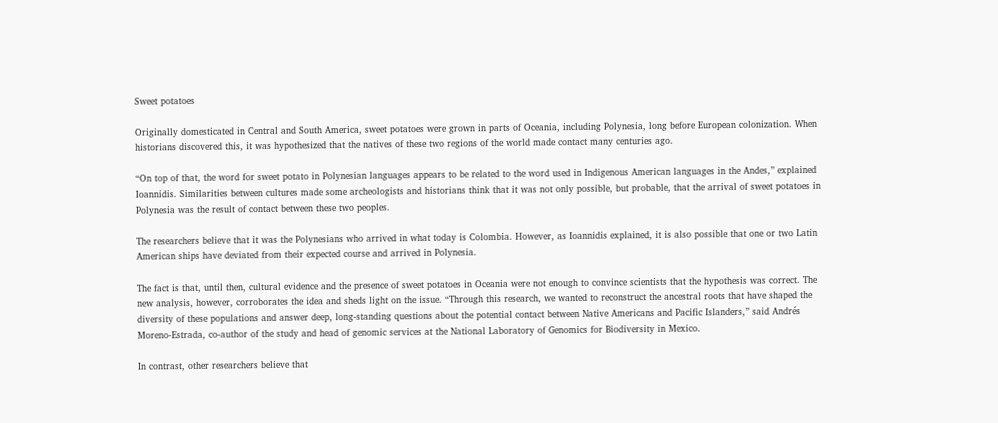Sweet potatoes

Originally domesticated in Central and South America, sweet potatoes were grown in parts of Oceania, including Polynesia, long before European colonization. When historians discovered this, it was hypothesized that the natives of these two regions of the world made contact many centuries ago.

“On top of that, the word for sweet potato in Polynesian languages appears to be related to the word used in Indigenous American languages in the Andes,” explained Ioannidis. Similarities between cultures made some archeologists and historians think that it was not only possible, but probable, that the arrival of sweet potatoes in Polynesia was the result of contact between these two peoples.

The researchers believe that it was the Polynesians who arrived in what today is Colombia. However, as Ioannidis explained, it is also possible that one or two Latin American ships have deviated from their expected course and arrived in Polynesia.

The fact is that, until then, cultural evidence and the presence of sweet potatoes in Oceania were not enough to convince scientists that the hypothesis was correct. The new analysis, however, corroborates the idea and sheds light on the issue. “Through this research, we wanted to reconstruct the ancestral roots that have shaped the diversity of these populations and answer deep, long-standing questions about the potential contact between Native Americans and Pacific Islanders,” said Andrés Moreno-Estrada, co-author of the study and head of genomic services at the National Laboratory of Genomics for Biodiversity in Mexico.

In contrast, other researchers believe that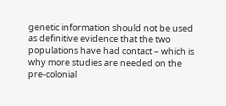genetic information should not be used as definitive evidence that the two populations have had contact – which is why more studies are needed on the pre-colonial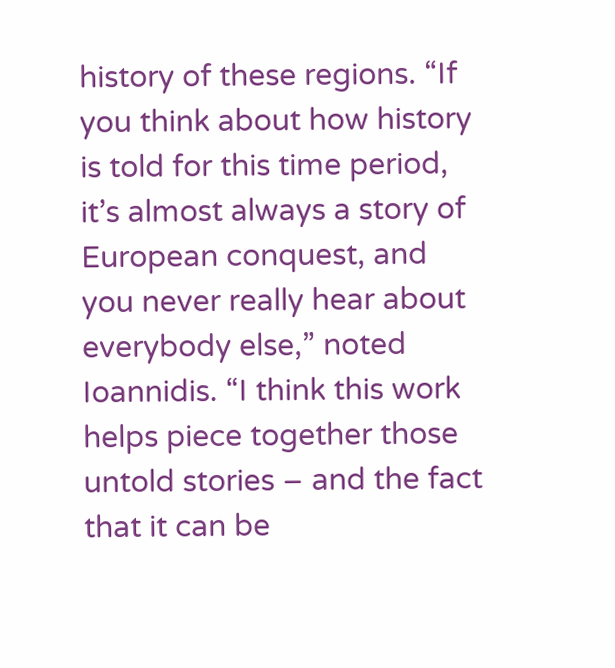history of these regions. “If you think about how history is told for this time period, it’s almost always a story of European conquest, and you never really hear about everybody else,” noted Ioannidis. “I think this work helps piece together those untold stories – and the fact that it can be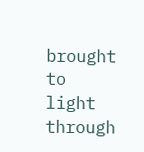brought to light through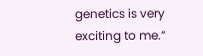genetics is very exciting to me.”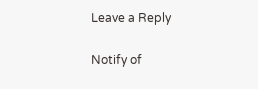Leave a Reply

Notify of